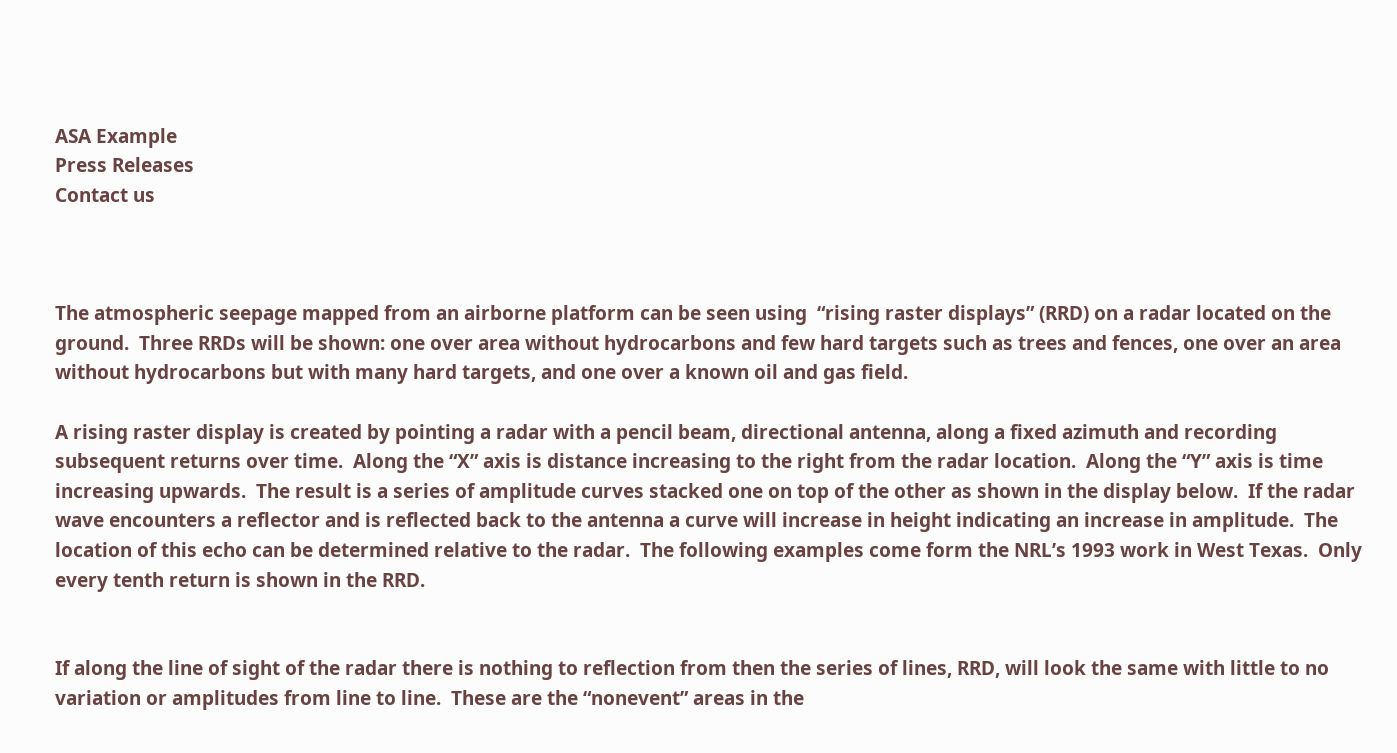ASA Example
Press Releases
Contact us



The atmospheric seepage mapped from an airborne platform can be seen using  “rising raster displays” (RRD) on a radar located on the ground.  Three RRDs will be shown: one over area without hydrocarbons and few hard targets such as trees and fences, one over an area without hydrocarbons but with many hard targets, and one over a known oil and gas field.

A rising raster display is created by pointing a radar with a pencil beam, directional antenna, along a fixed azimuth and recording subsequent returns over time.  Along the “X” axis is distance increasing to the right from the radar location.  Along the “Y” axis is time increasing upwards.  The result is a series of amplitude curves stacked one on top of the other as shown in the display below.  If the radar wave encounters a reflector and is reflected back to the antenna a curve will increase in height indicating an increase in amplitude.  The location of this echo can be determined relative to the radar.  The following examples come form the NRL’s 1993 work in West Texas.  Only every tenth return is shown in the RRD.


If along the line of sight of the radar there is nothing to reflection from then the series of lines, RRD, will look the same with little to no variation or amplitudes from line to line.  These are the “nonevent” areas in the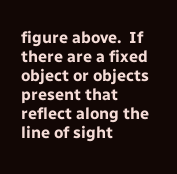figure above.  If there are a fixed object or objects present that reflect along the line of sight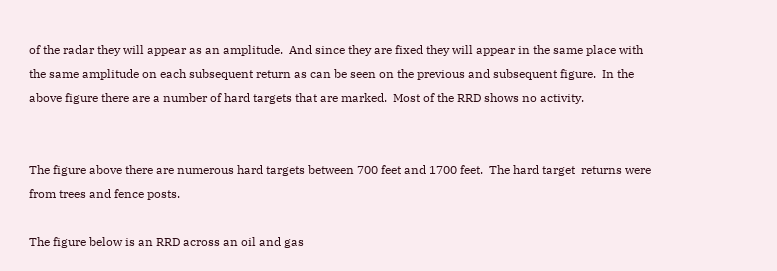of the radar they will appear as an amplitude.  And since they are fixed they will appear in the same place with the same amplitude on each subsequent return as can be seen on the previous and subsequent figure.  In the above figure there are a number of hard targets that are marked.  Most of the RRD shows no activity.


The figure above there are numerous hard targets between 700 feet and 1700 feet.  The hard target  returns were from trees and fence posts.

The figure below is an RRD across an oil and gas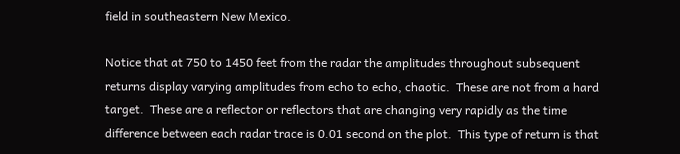field in southeastern New Mexico.

Notice that at 750 to 1450 feet from the radar the amplitudes throughout subsequent returns display varying amplitudes from echo to echo, chaotic.  These are not from a hard target.  These are a reflector or reflectors that are changing very rapidly as the time difference between each radar trace is 0.01 second on the plot.  This type of return is that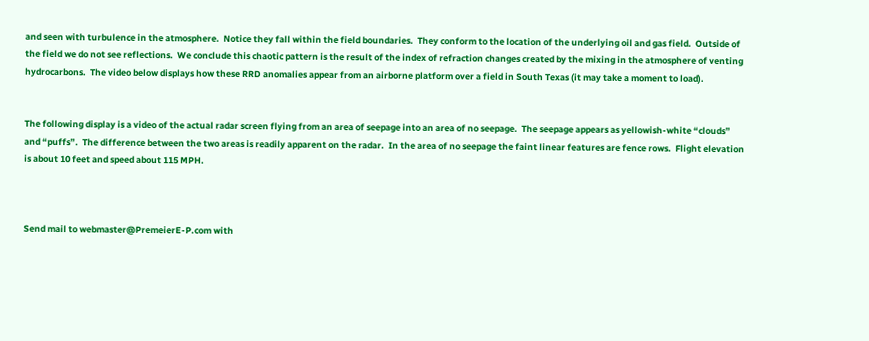and seen with turbulence in the atmosphere.  Notice they fall within the field boundaries.  They conform to the location of the underlying oil and gas field.  Outside of the field we do not see reflections.  We conclude this chaotic pattern is the result of the index of refraction changes created by the mixing in the atmosphere of venting hydrocarbons.  The video below displays how these RRD anomalies appear from an airborne platform over a field in South Texas (it may take a moment to load).


The following display is a video of the actual radar screen flying from an area of seepage into an area of no seepage.  The seepage appears as yellowish-white “clouds” and “puffs”.  The difference between the two areas is readily apparent on the radar.  In the area of no seepage the faint linear features are fence rows.  Flight elevation is about 10 feet and speed about 115 MPH.



Send mail to webmaster@PremeierE-P.com with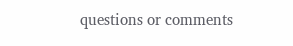questions or comments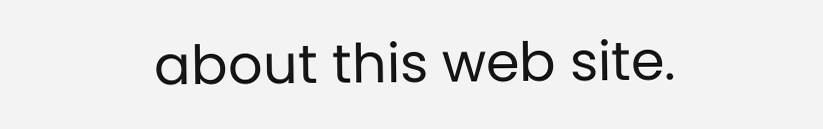about this web site.